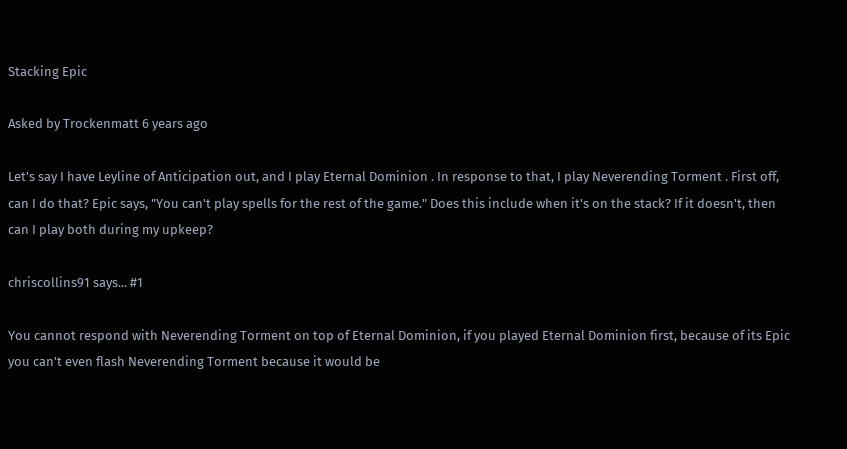Stacking Epic

Asked by Trockenmatt 6 years ago

Let's say I have Leyline of Anticipation out, and I play Eternal Dominion . In response to that, I play Neverending Torment . First off, can I do that? Epic says, "You can't play spells for the rest of the game." Does this include when it's on the stack? If it doesn't, then can I play both during my upkeep?

chriscollins91 says... #1

You cannot respond with Neverending Torment on top of Eternal Dominion, if you played Eternal Dominion first, because of its Epic you can't even flash Neverending Torment because it would be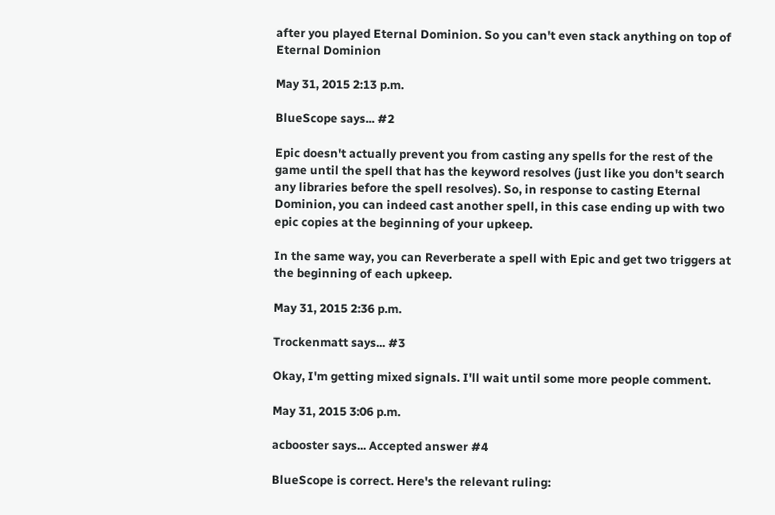after you played Eternal Dominion. So you can't even stack anything on top of Eternal Dominion

May 31, 2015 2:13 p.m.

BlueScope says... #2

Epic doesn't actually prevent you from casting any spells for the rest of the game until the spell that has the keyword resolves (just like you don't search any libraries before the spell resolves). So, in response to casting Eternal Dominion, you can indeed cast another spell, in this case ending up with two epic copies at the beginning of your upkeep.

In the same way, you can Reverberate a spell with Epic and get two triggers at the beginning of each upkeep.

May 31, 2015 2:36 p.m.

Trockenmatt says... #3

Okay, I'm getting mixed signals. I'll wait until some more people comment.

May 31, 2015 3:06 p.m.

acbooster says... Accepted answer #4

BlueScope is correct. Here's the relevant ruling: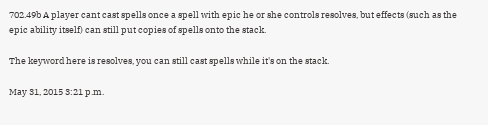702.49b A player cant cast spells once a spell with epic he or she controls resolves, but effects (such as the epic ability itself) can still put copies of spells onto the stack.

The keyword here is resolves, you can still cast spells while it's on the stack.

May 31, 2015 3:21 p.m.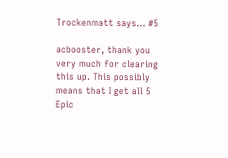Trockenmatt says... #5

acbooster, thank you very much for clearing this up. This possibly means that I get all 5 Epic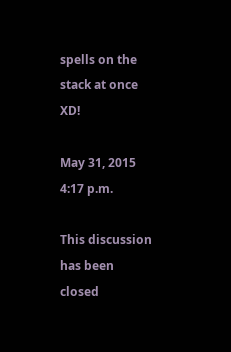spells on the stack at once XD!

May 31, 2015 4:17 p.m.

This discussion has been closed